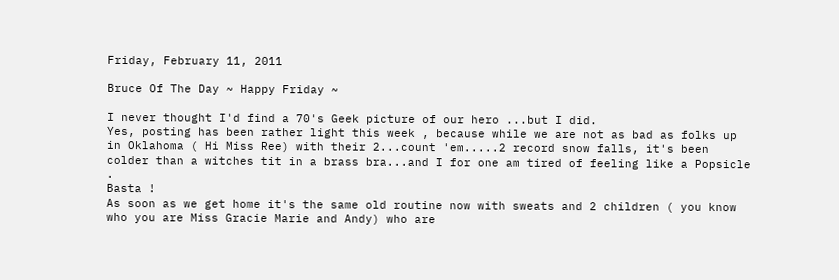Friday, February 11, 2011

Bruce Of The Day ~ Happy Friday ~

I never thought I'd find a 70's Geek picture of our hero ...but I did.
Yes, posting has been rather light this week , because while we are not as bad as folks up in Oklahoma ( Hi Miss Ree) with their 2...count 'em.....2 record snow falls, it's been colder than a witches tit in a brass bra...and I for one am tired of feeling like a Popsicle .
Basta !
As soon as we get home it's the same old routine now with sweats and 2 children ( you know who you are Miss Gracie Marie and Andy) who are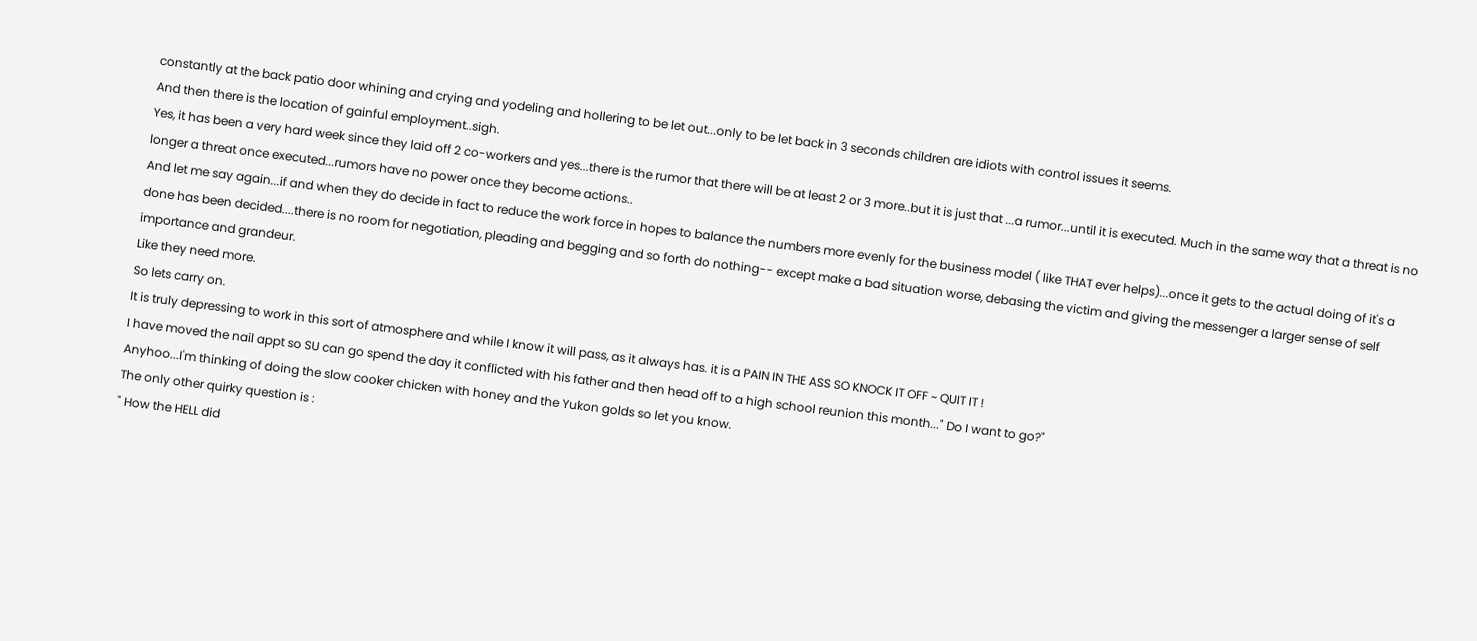constantly at the back patio door whining and crying and yodeling and hollering to be let out...only to be let back in 3 seconds children are idiots with control issues it seems.
And then there is the location of gainful employment..sigh.
Yes, it has been a very hard week since they laid off 2 co-workers and yes...there is the rumor that there will be at least 2 or 3 more..but it is just that ...a rumor...until it is executed. Much in the same way that a threat is no longer a threat once executed...rumors have no power once they become actions..
And let me say again...if and when they do decide in fact to reduce the work force in hopes to balance the numbers more evenly for the business model ( like THAT ever helps)...once it gets to the actual doing of it's a done has been decided....there is no room for negotiation, pleading and begging and so forth do nothing-- except make a bad situation worse, debasing the victim and giving the messenger a larger sense of self importance and grandeur.
Like they need more.
So lets carry on.
It is truly depressing to work in this sort of atmosphere and while I know it will pass, as it always has. it is a PAIN IN THE ASS SO KNOCK IT OFF ~ QUIT IT !
I have moved the nail appt so SU can go spend the day it conflicted with his father and then head off to a high school reunion this month..." Do I want to go?"
Anyhoo...I'm thinking of doing the slow cooker chicken with honey and the Yukon golds so let you know.
The only other quirky question is :
" How the HELL did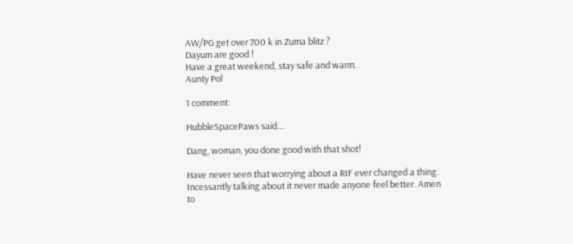AW/PG get over 700 k in Zuma blitz ?
Dayum are good !
Have a great weekend, stay safe and warm.
Aunty Pol

1 comment:

HubbleSpacePaws said...

Dang, woman, you done good with that shot!

Have never seen that worrying about a RIF ever changed a thing. Incessantly talking about it never made anyone feel better. Amen to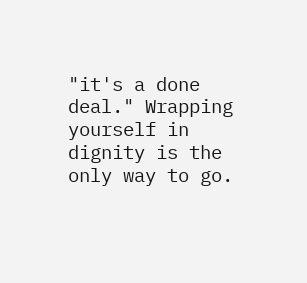"it's a done deal." Wrapping yourself in dignity is the only way to go.